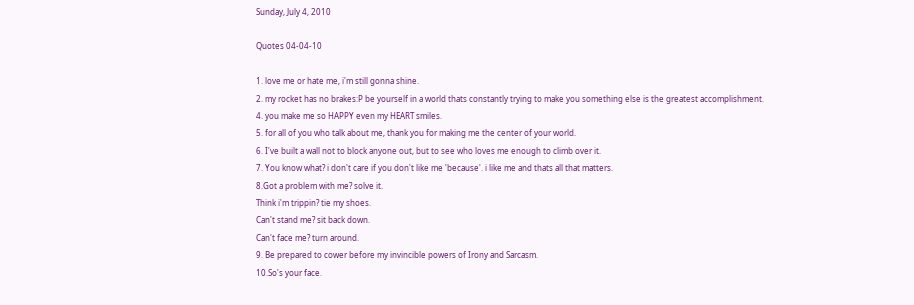Sunday, July 4, 2010

Quotes 04-04-10

1. love me or hate me, i'm still gonna shine.
2. my rocket has no brakes:P be yourself in a world thats constantly trying to make you something else is the greatest accomplishment.
4. you make me so HAPPY even my HEART smiles.
5. for all of you who talk about me, thank you for making me the center of your world.
6. I've built a wall not to block anyone out, but to see who loves me enough to climb over it.
7. You know what? i don't care if you don't like me 'because'. i like me and thats all that matters.
8.Got a problem with me? solve it.
Think i'm trippin? tie my shoes.
Can't stand me? sit back down.
Can't face me? turn around.
9. Be prepared to cower before my invincible powers of Irony and Sarcasm.
10.So's your face.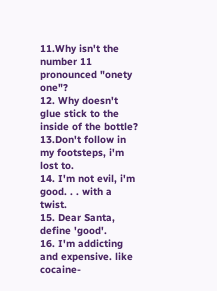11.Why isn't the number 11 pronounced "onety one"?
12. Why doesn't glue stick to the inside of the bottle?
13.Don't follow in my footsteps, i'm lost to.
14. I'm not evil, i'm good. . . with a twist.
15. Dear Santa, define 'good'.
16. I'm addicting and expensive. like cocaine-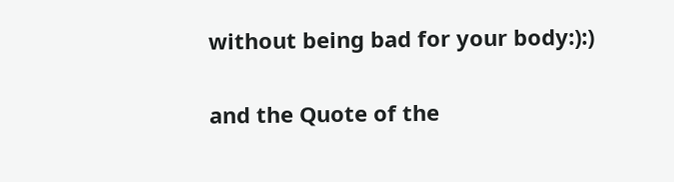without being bad for your body:):)

and the Quote of the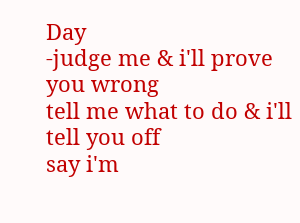Day
-judge me & i'll prove you wrong
tell me what to do & i'll tell you off
say i'm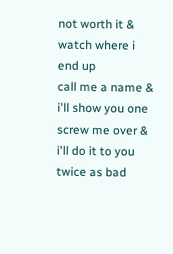not worth it & watch where i end up
call me a name & i'll show you one
screw me over & i'll do it to you twice as bad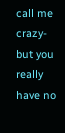call me crazy-but you really have no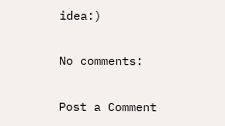idea:)

No comments:

Post a Comment